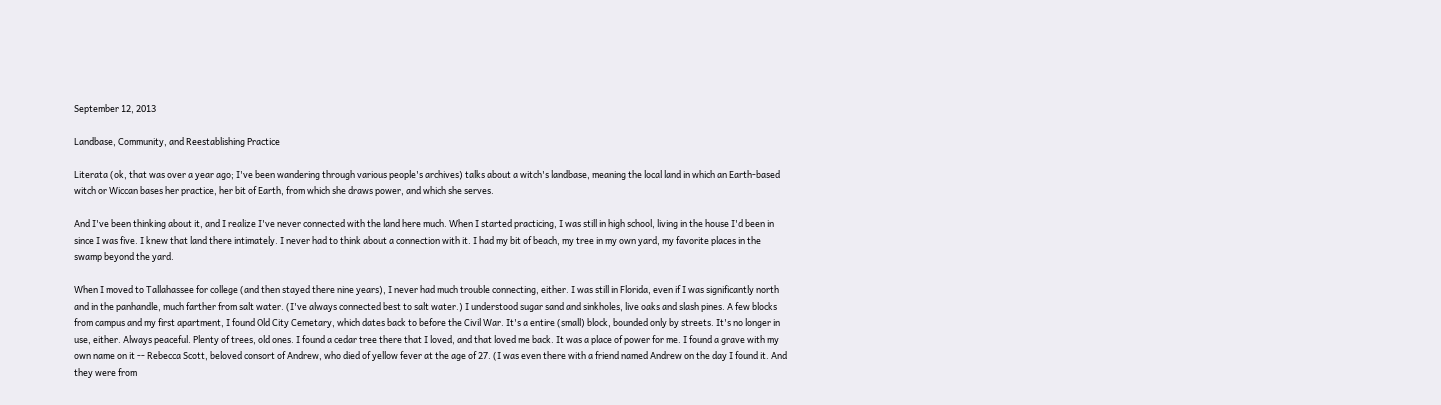September 12, 2013

Landbase, Community, and Reestablishing Practice

Literata (ok, that was over a year ago; I've been wandering through various people's archives) talks about a witch's landbase, meaning the local land in which an Earth-based witch or Wiccan bases her practice, her bit of Earth, from which she draws power, and which she serves.

And I've been thinking about it, and I realize I've never connected with the land here much. When I started practicing, I was still in high school, living in the house I'd been in since I was five. I knew that land there intimately. I never had to think about a connection with it. I had my bit of beach, my tree in my own yard, my favorite places in the swamp beyond the yard.

When I moved to Tallahassee for college (and then stayed there nine years), I never had much trouble connecting, either. I was still in Florida, even if I was significantly north and in the panhandle, much farther from salt water. (I've always connected best to salt water.) I understood sugar sand and sinkholes, live oaks and slash pines. A few blocks from campus and my first apartment, I found Old City Cemetary, which dates back to before the Civil War. It's a entire (small) block, bounded only by streets. It's no longer in use, either. Always peaceful. Plenty of trees, old ones. I found a cedar tree there that I loved, and that loved me back. It was a place of power for me. I found a grave with my own name on it -- Rebecca Scott, beloved consort of Andrew, who died of yellow fever at the age of 27. (I was even there with a friend named Andrew on the day I found it. And they were from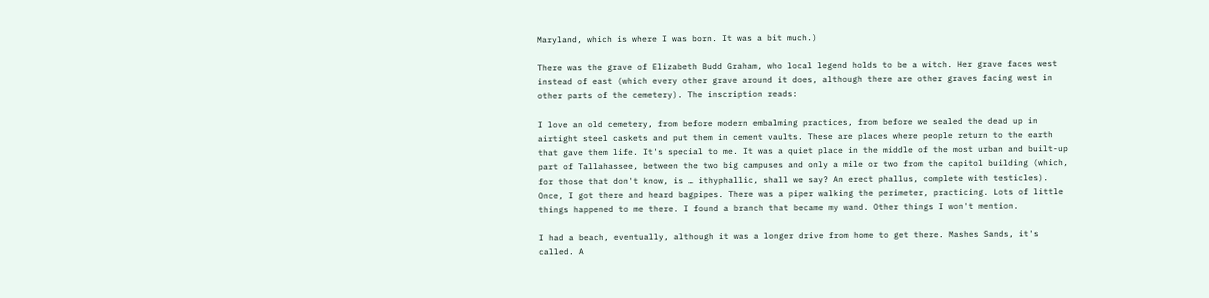Maryland, which is where I was born. It was a bit much.)

There was the grave of Elizabeth Budd Graham, who local legend holds to be a witch. Her grave faces west instead of east (which every other grave around it does, although there are other graves facing west in other parts of the cemetery). The inscription reads:

I love an old cemetery, from before modern embalming practices, from before we sealed the dead up in airtight steel caskets and put them in cement vaults. These are places where people return to the earth that gave them life. It's special to me. It was a quiet place in the middle of the most urban and built-up part of Tallahassee, between the two big campuses and only a mile or two from the capitol building (which, for those that don't know, is … ithyphallic, shall we say? An erect phallus, complete with testicles). Once, I got there and heard bagpipes. There was a piper walking the perimeter, practicing. Lots of little things happened to me there. I found a branch that became my wand. Other things I won't mention.

I had a beach, eventually, although it was a longer drive from home to get there. Mashes Sands, it's called. A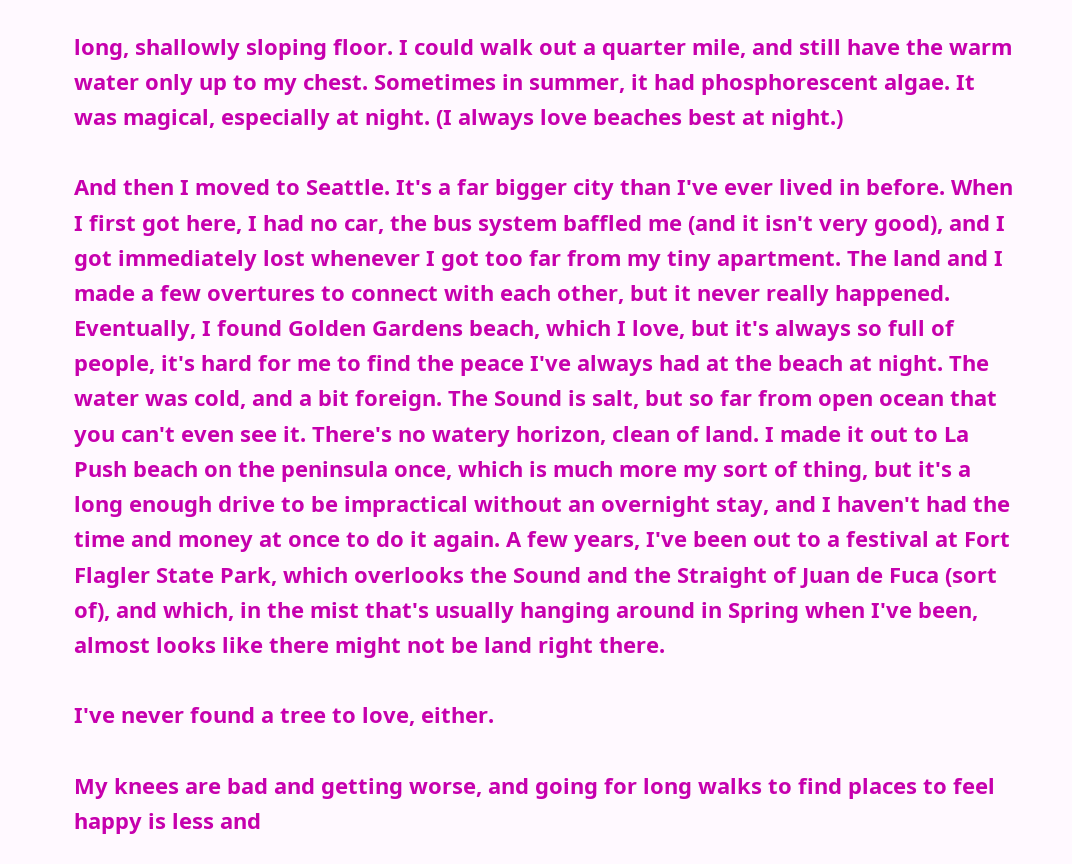long, shallowly sloping floor. I could walk out a quarter mile, and still have the warm water only up to my chest. Sometimes in summer, it had phosphorescent algae. It was magical, especially at night. (I always love beaches best at night.)

And then I moved to Seattle. It's a far bigger city than I've ever lived in before. When I first got here, I had no car, the bus system baffled me (and it isn't very good), and I got immediately lost whenever I got too far from my tiny apartment. The land and I made a few overtures to connect with each other, but it never really happened. Eventually, I found Golden Gardens beach, which I love, but it's always so full of people, it's hard for me to find the peace I've always had at the beach at night. The water was cold, and a bit foreign. The Sound is salt, but so far from open ocean that you can't even see it. There's no watery horizon, clean of land. I made it out to La Push beach on the peninsula once, which is much more my sort of thing, but it's a long enough drive to be impractical without an overnight stay, and I haven't had the time and money at once to do it again. A few years, I've been out to a festival at Fort Flagler State Park, which overlooks the Sound and the Straight of Juan de Fuca (sort of), and which, in the mist that's usually hanging around in Spring when I've been, almost looks like there might not be land right there.

I've never found a tree to love, either.

My knees are bad and getting worse, and going for long walks to find places to feel happy is less and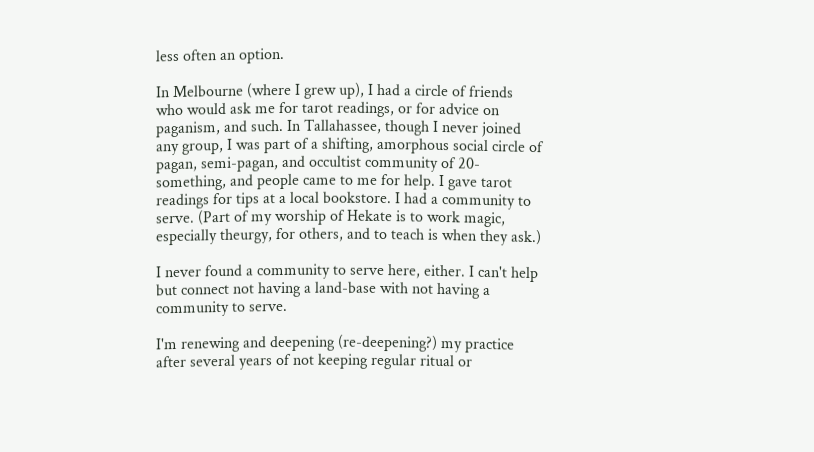less often an option.

In Melbourne (where I grew up), I had a circle of friends who would ask me for tarot readings, or for advice on paganism, and such. In Tallahassee, though I never joined any group, I was part of a shifting, amorphous social circle of pagan, semi-pagan, and occultist community of 20-something, and people came to me for help. I gave tarot readings for tips at a local bookstore. I had a community to serve. (Part of my worship of Hekate is to work magic, especially theurgy, for others, and to teach is when they ask.)

I never found a community to serve here, either. I can't help but connect not having a land-base with not having a community to serve.

I'm renewing and deepening (re-deepening?) my practice after several years of not keeping regular ritual or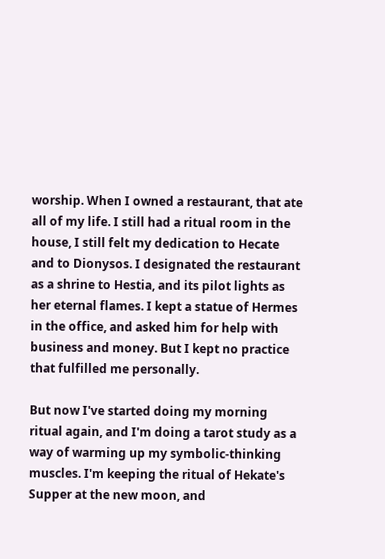worship. When I owned a restaurant, that ate all of my life. I still had a ritual room in the house, I still felt my dedication to Hecate and to Dionysos. I designated the restaurant as a shrine to Hestia, and its pilot lights as her eternal flames. I kept a statue of Hermes in the office, and asked him for help with business and money. But I kept no practice that fulfilled me personally.

But now I've started doing my morning ritual again, and I'm doing a tarot study as a way of warming up my symbolic-thinking muscles. I'm keeping the ritual of Hekate's Supper at the new moon, and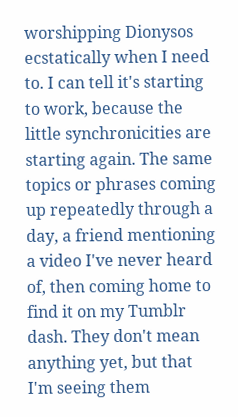worshipping Dionysos ecstatically when I need to. I can tell it's starting to work, because the little synchronicities are starting again. The same topics or phrases coming up repeatedly through a day, a friend mentioning a video I've never heard of, then coming home to find it on my Tumblr dash. They don't mean anything yet, but that I'm seeing them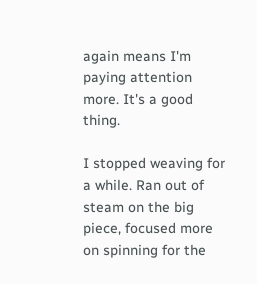again means I'm paying attention more. It's a good thing.

I stopped weaving for a while. Ran out of steam on the big piece, focused more on spinning for the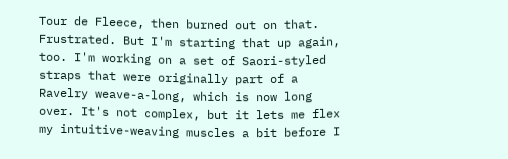Tour de Fleece, then burned out on that. Frustrated. But I'm starting that up again, too. I'm working on a set of Saori-styled straps that were originally part of a Ravelry weave-a-long, which is now long over. It's not complex, but it lets me flex my intuitive-weaving muscles a bit before I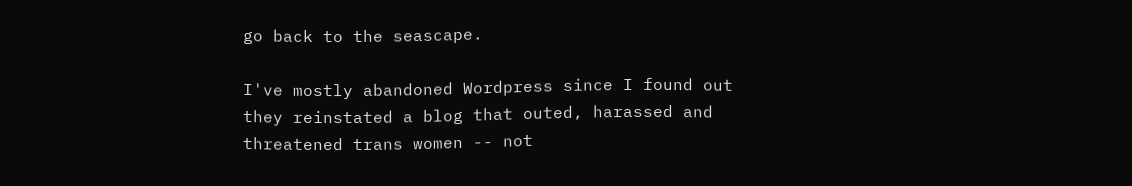go back to the seascape.

I've mostly abandoned Wordpress since I found out they reinstated a blog that outed, harassed and threatened trans women -- not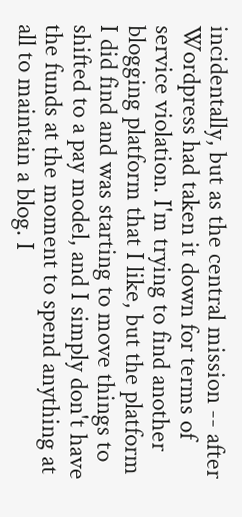incidentally, but as the central mission -- after Wordpress had taken it down for terms of service violation. I'm trying to find another blogging platform that I like, but the platform I did find and was starting to move things to shifted to a pay model, and I simply don't have the funds at the moment to spend anything at all to maintain a blog. I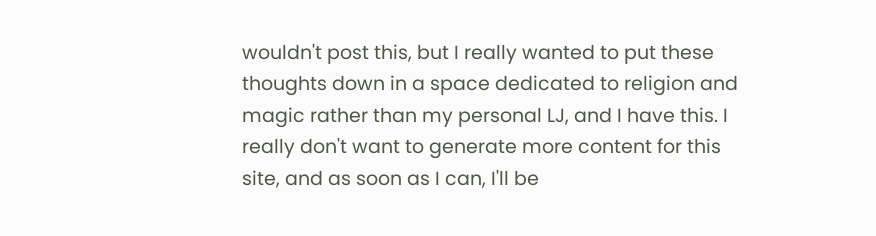wouldn't post this, but I really wanted to put these thoughts down in a space dedicated to religion and magic rather than my personal LJ, and I have this. I really don't want to generate more content for this site, and as soon as I can, I'll be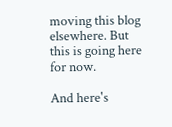moving this blog elsewhere. But this is going here for now.

And here's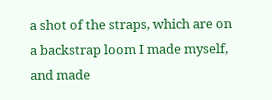a shot of the straps, which are on a backstrap loom I made myself, and made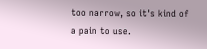too narrow, so it's kind of a pain to use.